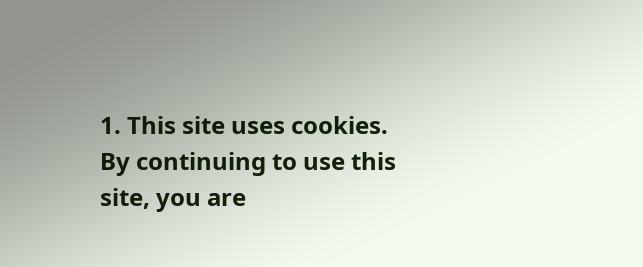1. This site uses cookies. By continuing to use this site, you are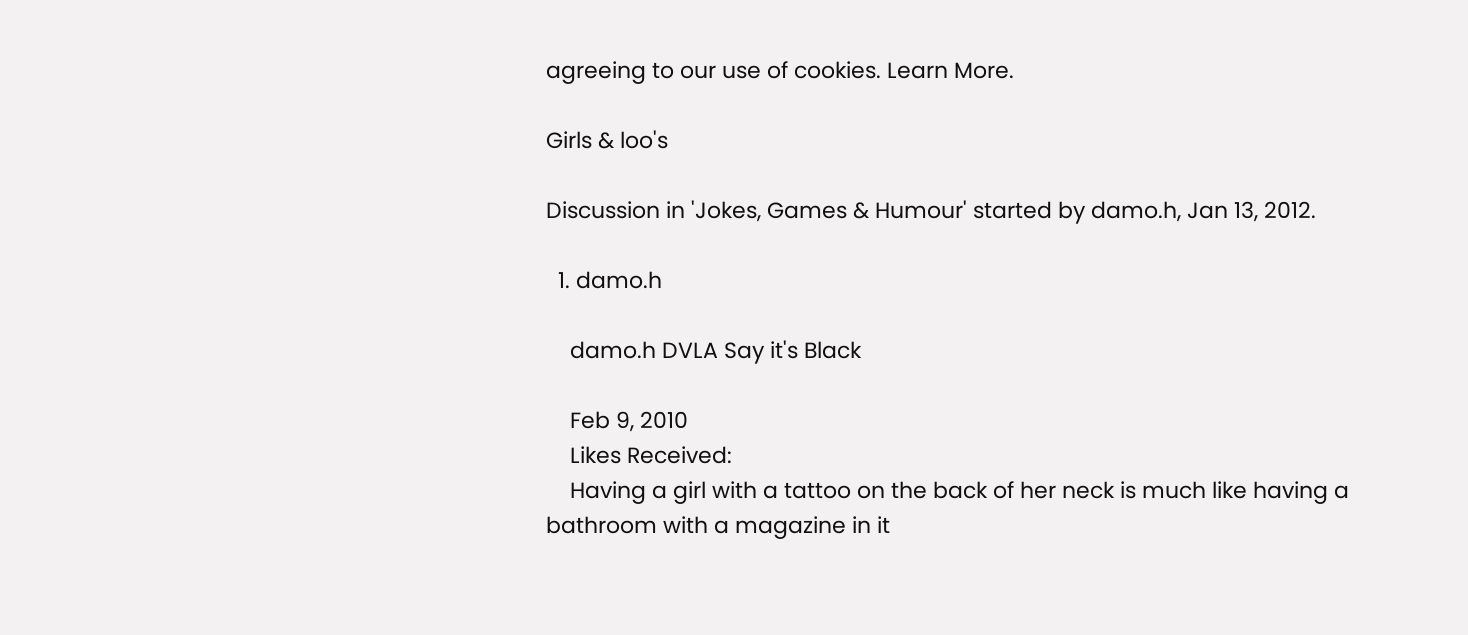agreeing to our use of cookies. Learn More.

Girls & loo's

Discussion in 'Jokes, Games & Humour' started by damo.h, Jan 13, 2012.

  1. damo.h

    damo.h DVLA Say it's Black

    Feb 9, 2010
    Likes Received:
    Having a girl with a tattoo on the back of her neck is much like having a bathroom with a magazine in it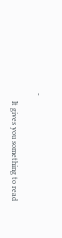-

    It gives you something to read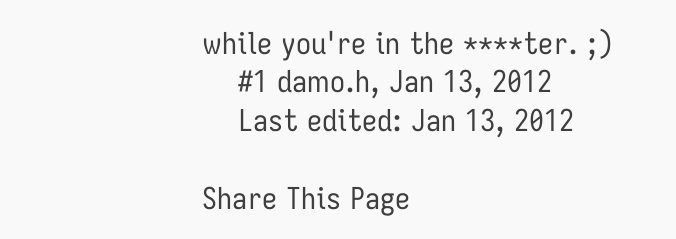while you're in the ****ter. ;)
    #1 damo.h, Jan 13, 2012
    Last edited: Jan 13, 2012

Share This Page